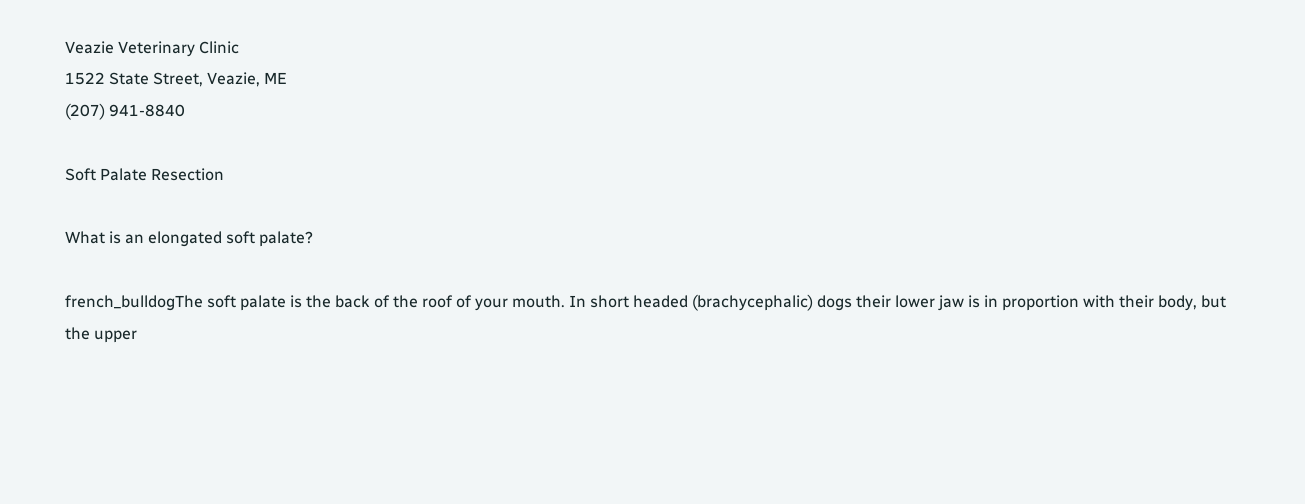Veazie Veterinary Clinic
1522 State Street, Veazie, ME
(207) 941-8840

Soft Palate Resection

What is an elongated soft palate?

french_bulldogThe soft palate is the back of the roof of your mouth. In short headed (brachycephalic) dogs their lower jaw is in proportion with their body, but the upper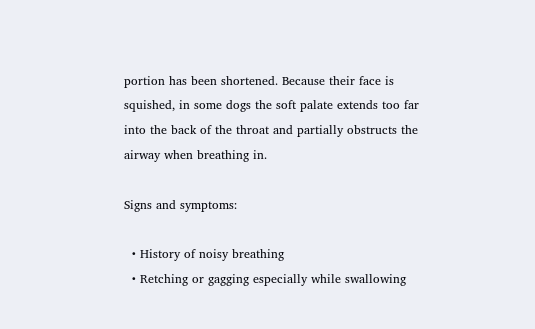portion has been shortened. Because their face is squished, in some dogs the soft palate extends too far into the back of the throat and partially obstructs the airway when breathing in.

Signs and symptoms:

  • History of noisy breathing
  • Retching or gagging especially while swallowing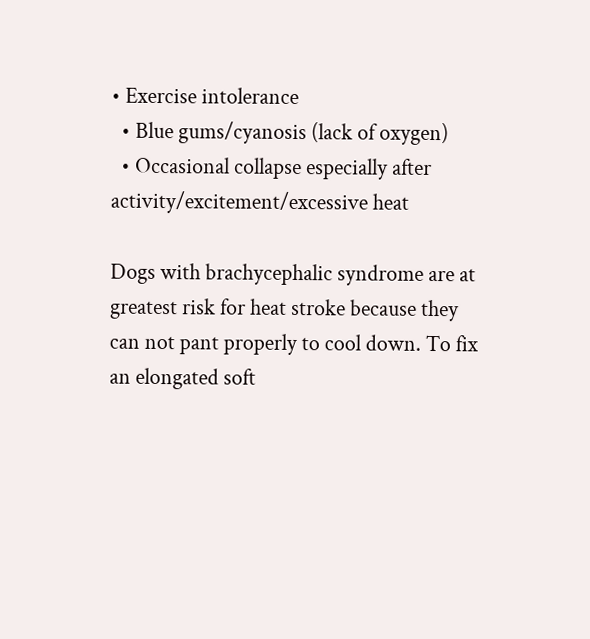• Exercise intolerance
  • Blue gums/cyanosis (lack of oxygen)
  • Occasional collapse especially after activity/excitement/excessive heat

Dogs with brachycephalic syndrome are at greatest risk for heat stroke because they can not pant properly to cool down. To fix an elongated soft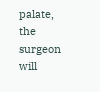palate, the surgeon will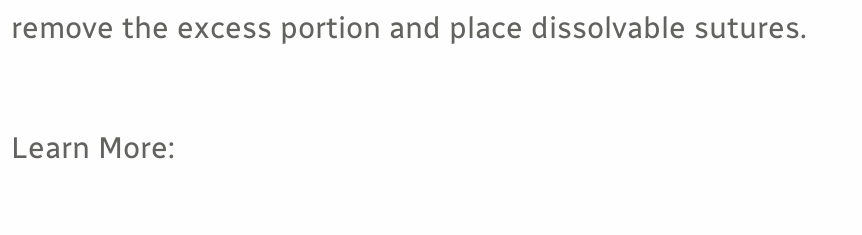remove the excess portion and place dissolvable sutures.

Learn More: